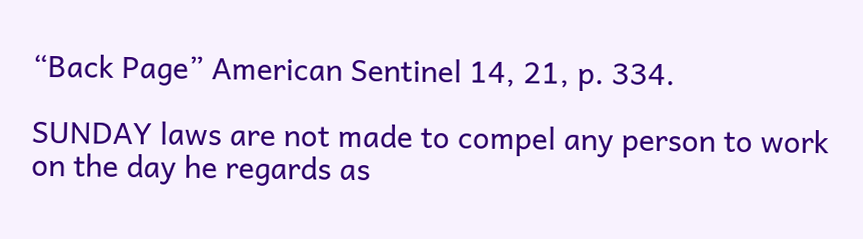“Back Page” American Sentinel 14, 21, p. 334.

SUNDAY laws are not made to compel any person to work on the day he regards as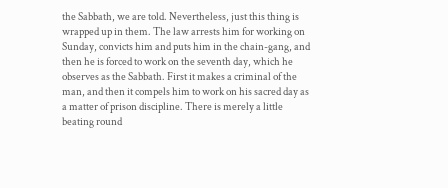the Sabbath, we are told. Nevertheless, just this thing is wrapped up in them. The law arrests him for working on Sunday, convicts him and puts him in the chain-gang, and then he is forced to work on the seventh day, which he observes as the Sabbath. First it makes a criminal of the man, and then it compels him to work on his sacred day as a matter of prison discipline. There is merely a little beating round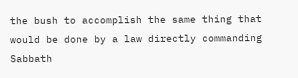the bush to accomplish the same thing that would be done by a law directly commanding Sabbath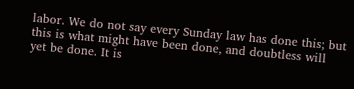labor. We do not say every Sunday law has done this; but this is what might have been done, and doubtless will yet be done. It is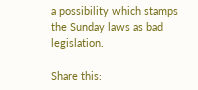a possibility which stamps the Sunday laws as bad legislation.

Share this: